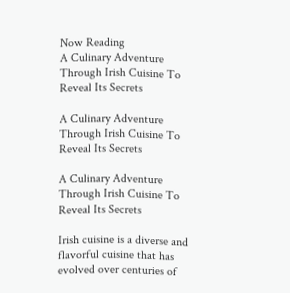Now Reading
A Culinary Adventure Through Irish Cuisine To Reveal Its Secrets

A Culinary Adventure Through Irish Cuisine To Reveal Its Secrets

A Culinary Adventure Through Irish Cuisine To Reveal Its Secrets

Irish cuisine is a diverse and flavorful cuisine that has evolved over centuries of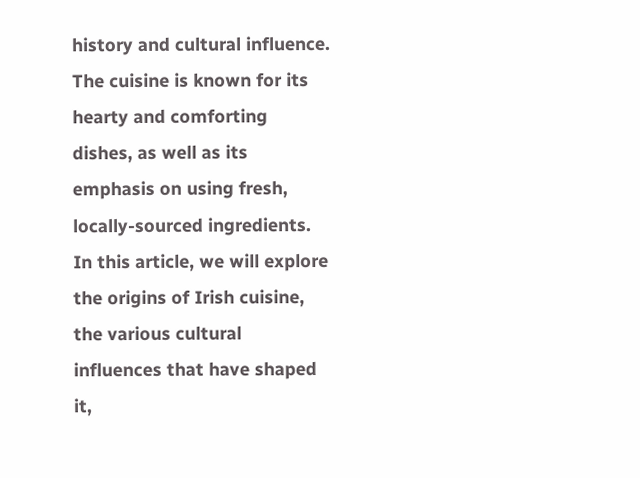history and cultural influence. The cuisine is known for its hearty and comforting dishes, as well as its emphasis on using fresh, locally-sourced ingredients. In this article, we will explore the origins of Irish cuisine, the various cultural influences that have shaped it,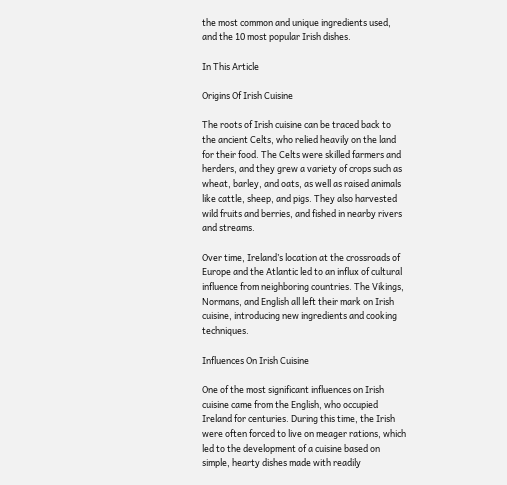the most common and unique ingredients used, and the 10 most popular Irish dishes.

In This Article

Origins Of Irish Cuisine

The roots of Irish cuisine can be traced back to the ancient Celts, who relied heavily on the land for their food. The Celts were skilled farmers and herders, and they grew a variety of crops such as wheat, barley, and oats, as well as raised animals like cattle, sheep, and pigs. They also harvested wild fruits and berries, and fished in nearby rivers and streams.

Over time, Ireland’s location at the crossroads of Europe and the Atlantic led to an influx of cultural influence from neighboring countries. The Vikings, Normans, and English all left their mark on Irish cuisine, introducing new ingredients and cooking techniques.

Influences On Irish Cuisine

One of the most significant influences on Irish cuisine came from the English, who occupied Ireland for centuries. During this time, the Irish were often forced to live on meager rations, which led to the development of a cuisine based on simple, hearty dishes made with readily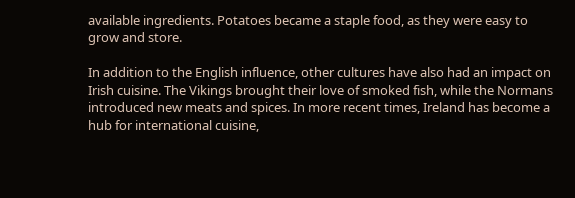available ingredients. Potatoes became a staple food, as they were easy to grow and store.

In addition to the English influence, other cultures have also had an impact on Irish cuisine. The Vikings brought their love of smoked fish, while the Normans introduced new meats and spices. In more recent times, Ireland has become a hub for international cuisine,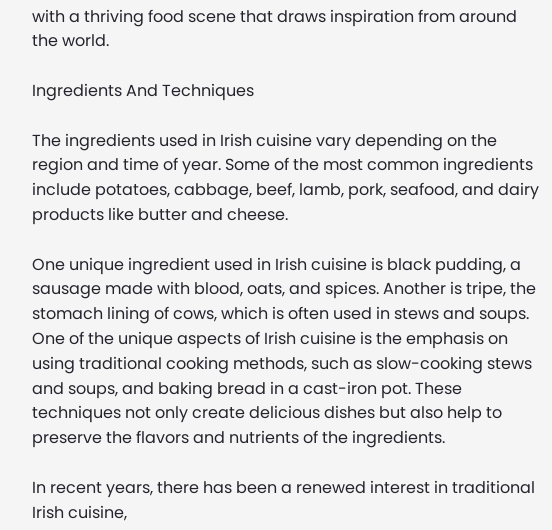with a thriving food scene that draws inspiration from around the world.

Ingredients And Techniques

The ingredients used in Irish cuisine vary depending on the region and time of year. Some of the most common ingredients include potatoes, cabbage, beef, lamb, pork, seafood, and dairy products like butter and cheese.

One unique ingredient used in Irish cuisine is black pudding, a sausage made with blood, oats, and spices. Another is tripe, the stomach lining of cows, which is often used in stews and soups. One of the unique aspects of Irish cuisine is the emphasis on using traditional cooking methods, such as slow-cooking stews and soups, and baking bread in a cast-iron pot. These techniques not only create delicious dishes but also help to preserve the flavors and nutrients of the ingredients.

In recent years, there has been a renewed interest in traditional Irish cuisine,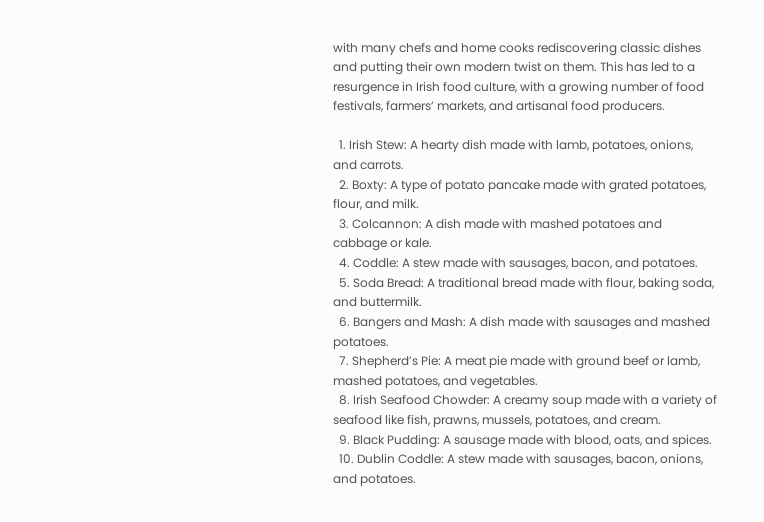with many chefs and home cooks rediscovering classic dishes and putting their own modern twist on them. This has led to a resurgence in Irish food culture, with a growing number of food festivals, farmers’ markets, and artisanal food producers.

  1. Irish Stew: A hearty dish made with lamb, potatoes, onions, and carrots.
  2. Boxty: A type of potato pancake made with grated potatoes, flour, and milk.
  3. Colcannon: A dish made with mashed potatoes and cabbage or kale.
  4. Coddle: A stew made with sausages, bacon, and potatoes.
  5. Soda Bread: A traditional bread made with flour, baking soda, and buttermilk.
  6. Bangers and Mash: A dish made with sausages and mashed potatoes.
  7. Shepherd’s Pie: A meat pie made with ground beef or lamb, mashed potatoes, and vegetables.
  8. Irish Seafood Chowder: A creamy soup made with a variety of seafood like fish, prawns, mussels, potatoes, and cream.
  9. Black Pudding: A sausage made with blood, oats, and spices.
  10. Dublin Coddle: A stew made with sausages, bacon, onions, and potatoes.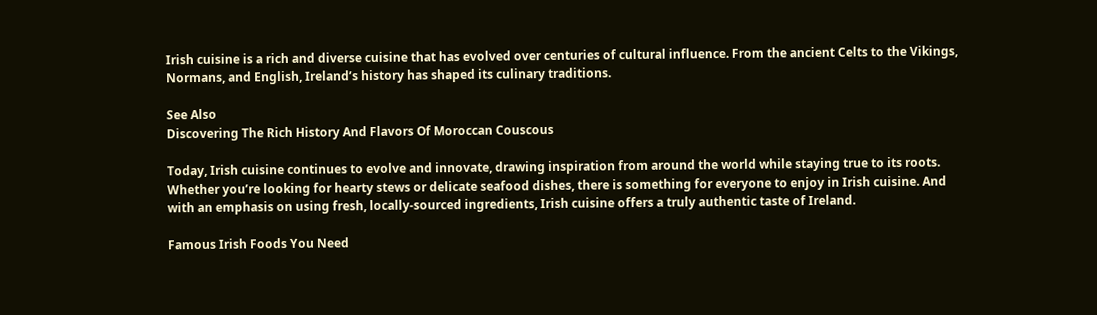Irish cuisine is a rich and diverse cuisine that has evolved over centuries of cultural influence. From the ancient Celts to the Vikings, Normans, and English, Ireland’s history has shaped its culinary traditions.

See Also
Discovering The Rich History And Flavors Of Moroccan Couscous

Today, Irish cuisine continues to evolve and innovate, drawing inspiration from around the world while staying true to its roots. Whether you’re looking for hearty stews or delicate seafood dishes, there is something for everyone to enjoy in Irish cuisine. And with an emphasis on using fresh, locally-sourced ingredients, Irish cuisine offers a truly authentic taste of Ireland.

Famous Irish Foods You Need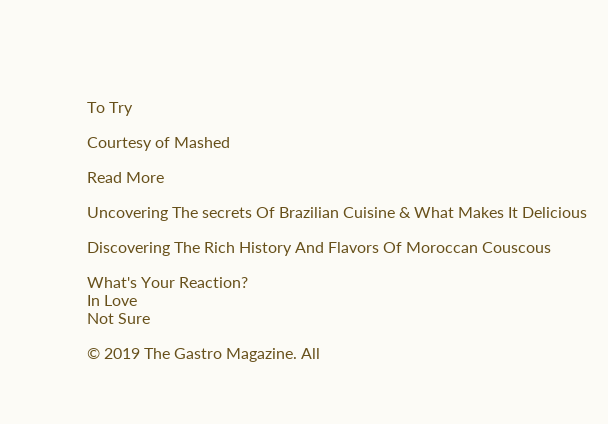To Try

Courtesy of Mashed

Read More

Uncovering The secrets Of Brazilian Cuisine & What Makes It Delicious

Discovering The Rich History And Flavors Of Moroccan Couscous

What's Your Reaction?
In Love
Not Sure

© 2019 The Gastro Magazine. All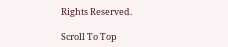Rights Reserved.

Scroll To Top